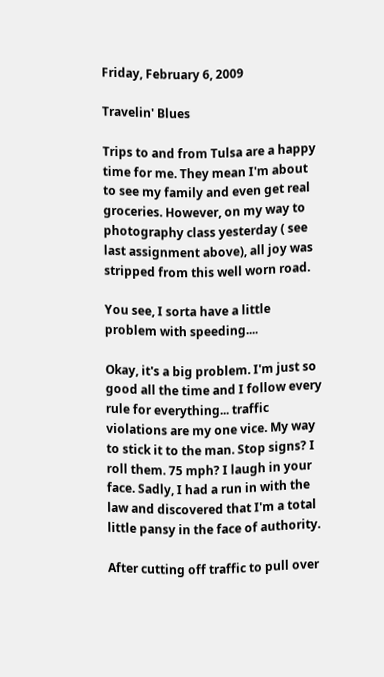Friday, February 6, 2009

Travelin' Blues

Trips to and from Tulsa are a happy time for me. They mean I'm about to see my family and even get real groceries. However, on my way to photography class yesterday ( see last assignment above), all joy was stripped from this well worn road.

You see, I sorta have a little problem with speeding....

Okay, it's a big problem. I'm just so good all the time and I follow every rule for everything... traffic violations are my one vice. My way to stick it to the man. Stop signs? I roll them. 75 mph? I laugh in your face. Sadly, I had a run in with the law and discovered that I'm a total little pansy in the face of authority.

After cutting off traffic to pull over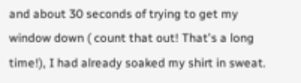and about 30 seconds of trying to get my window down ( count that out! That's a long time!), I had already soaked my shirt in sweat.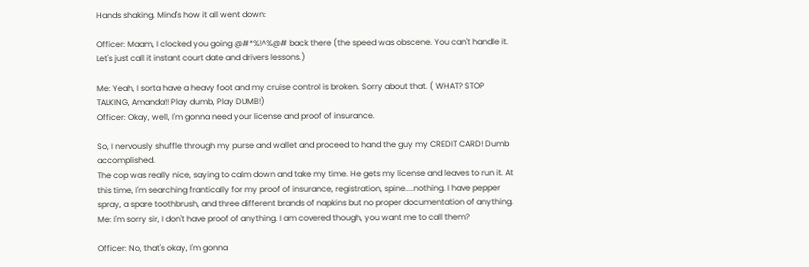Hands shaking. Mind's how it all went down:

Officer: Maam, I clocked you going @#*%!^%@# back there (the speed was obscene. You can't handle it. Let's just call it instant court date and drivers lessons.)

Me: Yeah, I sorta have a heavy foot and my cruise control is broken. Sorry about that. ( WHAT? STOP TALKING, Amanda!! Play dumb, Play DUMB!)
Officer: Okay, well, I'm gonna need your license and proof of insurance.

So, I nervously shuffle through my purse and wallet and proceed to hand the guy my CREDIT CARD! Dumb accomplished.
The cop was really nice, saying to calm down and take my time. He gets my license and leaves to run it. At this time, I'm searching frantically for my proof of insurance, registration, spine....nothing. I have pepper spray, a spare toothbrush, and three different brands of napkins but no proper documentation of anything.
Me: I'm sorry sir, I don't have proof of anything. I am covered though, you want me to call them?

Officer: No, that's okay, I'm gonna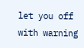let you off with warning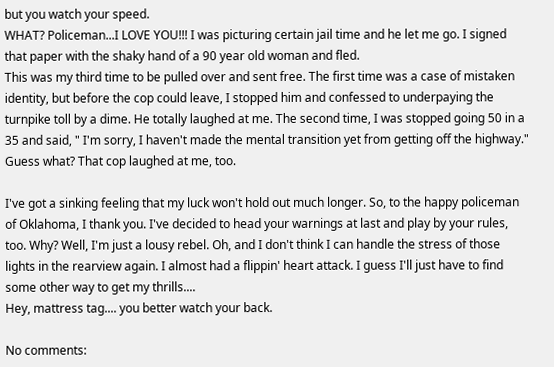but you watch your speed.
WHAT? Policeman...I LOVE YOU!!! I was picturing certain jail time and he let me go. I signed that paper with the shaky hand of a 90 year old woman and fled.
This was my third time to be pulled over and sent free. The first time was a case of mistaken identity, but before the cop could leave, I stopped him and confessed to underpaying the turnpike toll by a dime. He totally laughed at me. The second time, I was stopped going 50 in a 35 and said, " I'm sorry, I haven't made the mental transition yet from getting off the highway." Guess what? That cop laughed at me, too.

I've got a sinking feeling that my luck won't hold out much longer. So, to the happy policeman of Oklahoma, I thank you. I've decided to head your warnings at last and play by your rules, too. Why? Well, I'm just a lousy rebel. Oh, and I don't think I can handle the stress of those lights in the rearview again. I almost had a flippin' heart attack. I guess I'll just have to find some other way to get my thrills....
Hey, mattress tag.... you better watch your back.

No comments: